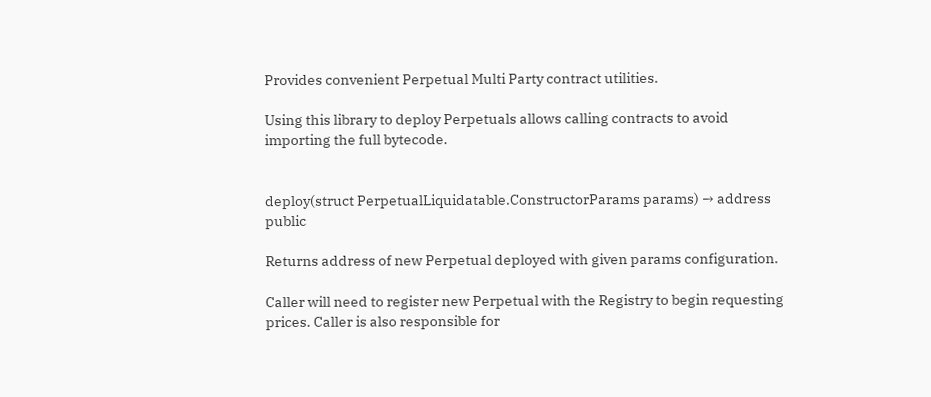Provides convenient Perpetual Multi Party contract utilities.

Using this library to deploy Perpetuals allows calling contracts to avoid importing the full bytecode.


deploy(struct PerpetualLiquidatable.ConstructorParams params) → address public

Returns address of new Perpetual deployed with given params configuration.

Caller will need to register new Perpetual with the Registry to begin requesting prices. Caller is also responsible for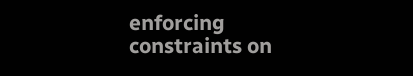enforcing constraints on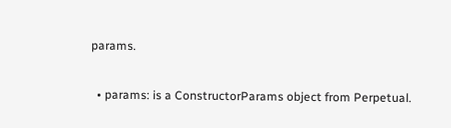params.


  • params: is a ConstructorParams object from Perpetual.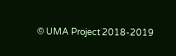© UMA Project 2018-2019